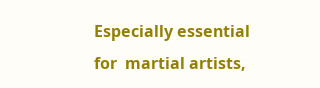Especially essential for  martial artists,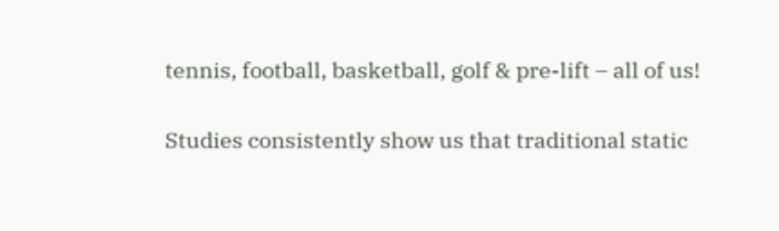tennis, football, basketball, golf & pre-lift – all of us!

Studies consistently show us that traditional static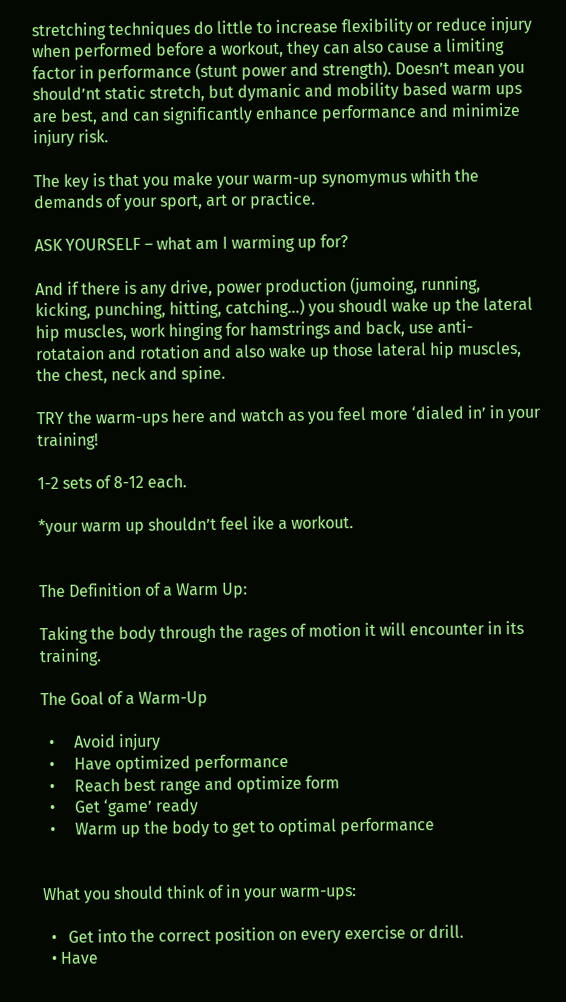stretching techniques do little to increase flexibility or reduce injury when performed before a workout, they can also cause a limiting factor in performance (stunt power and strength). Doesn’t mean you should’nt static stretch, but dymanic and mobility based warm ups are best, and can significantly enhance performance and minimize injury risk.

The key is that you make your warm-up synomymus whith the demands of your sport, art or practice.

ASK YOURSELF – what am I warming up for?

And if there is any drive, power production (jumoing, running, kicking, punching, hitting, catching…) you shoudl wake up the lateral hip muscles, work hinging for hamstrings and back, use anti-rotataion and rotation and also wake up those lateral hip muscles, the chest, neck and spine.

TRY the warm-ups here and watch as you feel more ‘dialed in’ in your training!

1-2 sets of 8-12 each.

*your warm up shouldn’t feel ike a workout.


The Definition of a Warm Up:

Taking the body through the rages of motion it will encounter in its training.

The Goal of a Warm-Up

  •     Avoid injury
  •     Have optimized performance
  •     Reach best range and optimize form
  •     Get ‘game’ ready
  •     Warm up the body to get to optimal performance


What you should think of in your warm-ups:

  •   Get into the correct position on every exercise or drill.
  • Have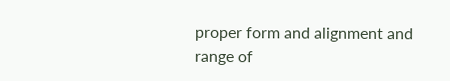proper form and alignment and range of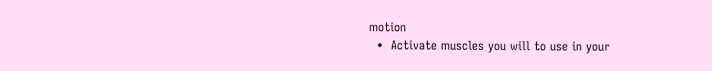motion
  •  Activate muscles you will to use in your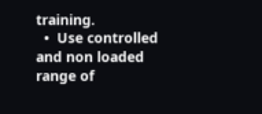training.
  •  Use controlled and non loaded range of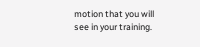motion that you will see in your training.